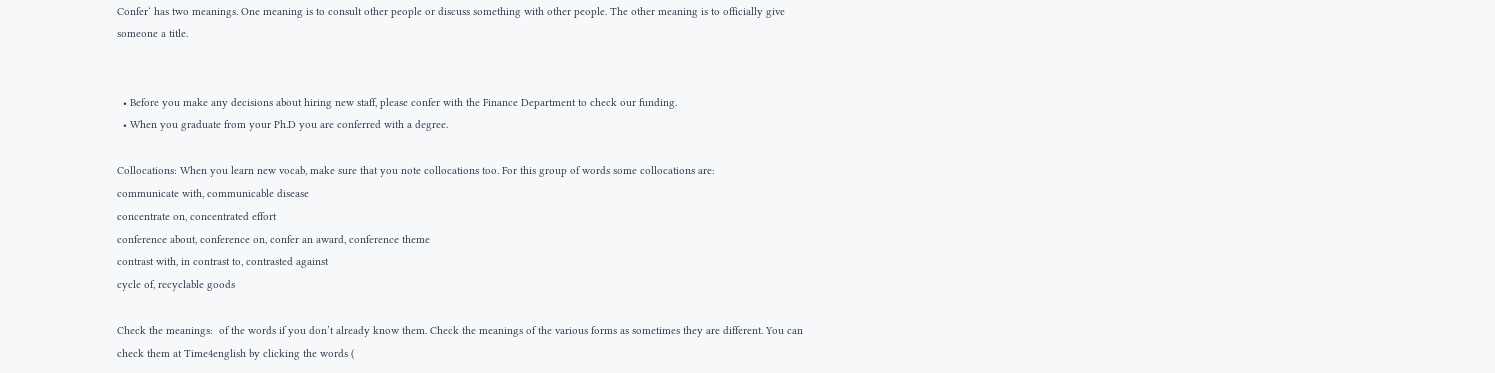Confer‘ has two meanings. One meaning is to consult other people or discuss something with other people. The other meaning is to officially give someone a title.


  • Before you make any decisions about hiring new staff, please confer with the Finance Department to check our funding.
  • When you graduate from your Ph.D you are conferred with a degree.

Collocations: When you learn new vocab, make sure that you note collocations too. For this group of words some collocations are:
communicate with, communicable disease
concentrate on, concentrated effort
conference about, conference on, confer an award, conference theme
contrast with, in contrast to, contrasted against
cycle of, recyclable goods

Check the meanings:  of the words if you don’t already know them. Check the meanings of the various forms as sometimes they are different. You can check them at Time4english by clicking the words (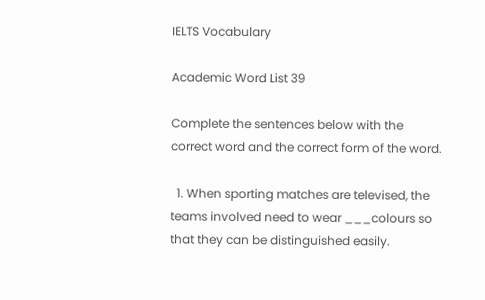IELTS Vocabulary

Academic Word List 39

Complete the sentences below with the correct word and the correct form of the word.

  1. When sporting matches are televised, the teams involved need to wear ___colours so that they can be distinguished easily.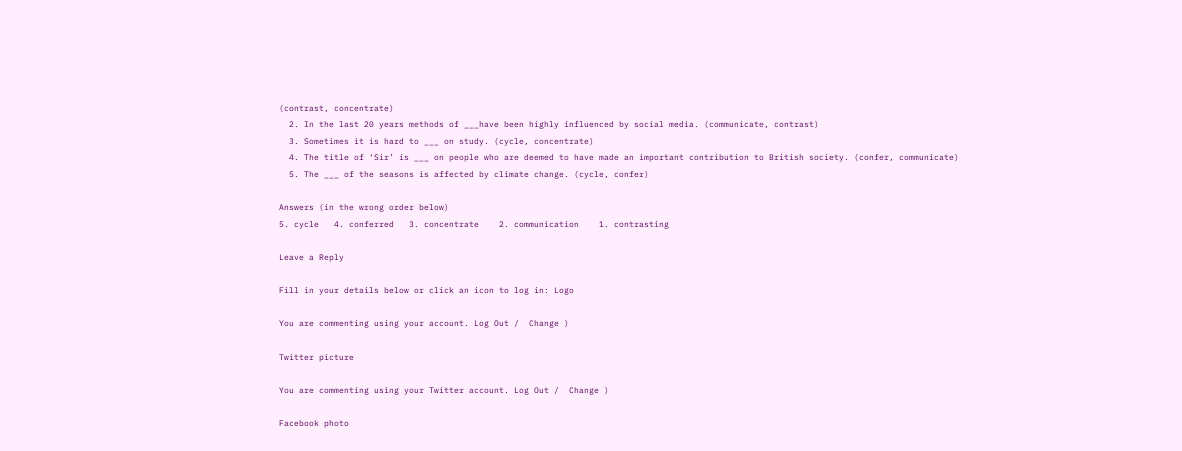(contrast, concentrate)
  2. In the last 20 years methods of ___have been highly influenced by social media. (communicate, contrast)
  3. Sometimes it is hard to ___ on study. (cycle, concentrate)
  4. The title of ‘Sir’ is ___ on people who are deemed to have made an important contribution to British society. (confer, communicate)
  5. The ___ of the seasons is affected by climate change. (cycle, confer)

Answers (in the wrong order below)
5. cycle   4. conferred   3. concentrate    2. communication    1. contrasting

Leave a Reply

Fill in your details below or click an icon to log in: Logo

You are commenting using your account. Log Out /  Change )

Twitter picture

You are commenting using your Twitter account. Log Out /  Change )

Facebook photo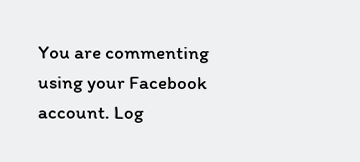You are commenting using your Facebook account. Log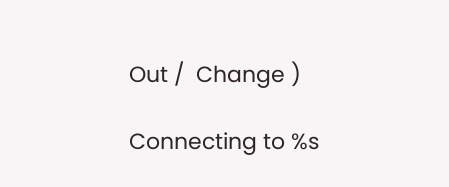Out /  Change )

Connecting to %s